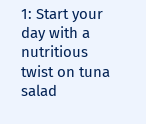1: Start your day with a nutritious twist on tuna salad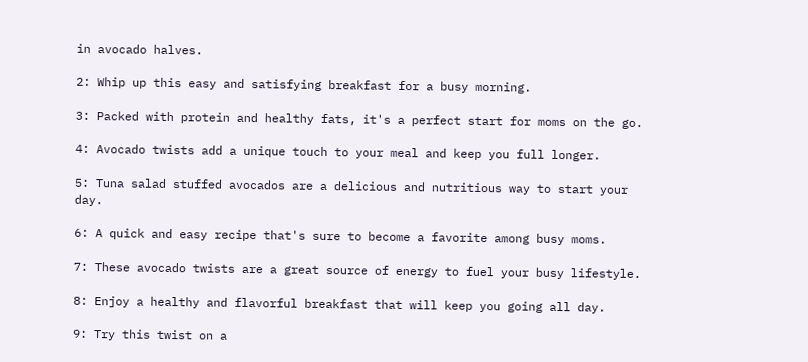in avocado halves.

2: Whip up this easy and satisfying breakfast for a busy morning.

3: Packed with protein and healthy fats, it's a perfect start for moms on the go.

4: Avocado twists add a unique touch to your meal and keep you full longer.

5: Tuna salad stuffed avocados are a delicious and nutritious way to start your day.

6: A quick and easy recipe that's sure to become a favorite among busy moms.

7: These avocado twists are a great source of energy to fuel your busy lifestyle.

8: Enjoy a healthy and flavorful breakfast that will keep you going all day.

9: Try this twist on a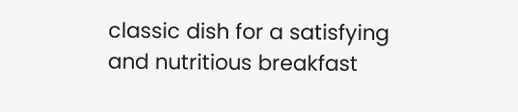classic dish for a satisfying and nutritious breakfast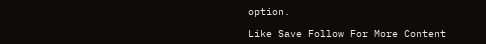option.

Like Save Follow For More Content